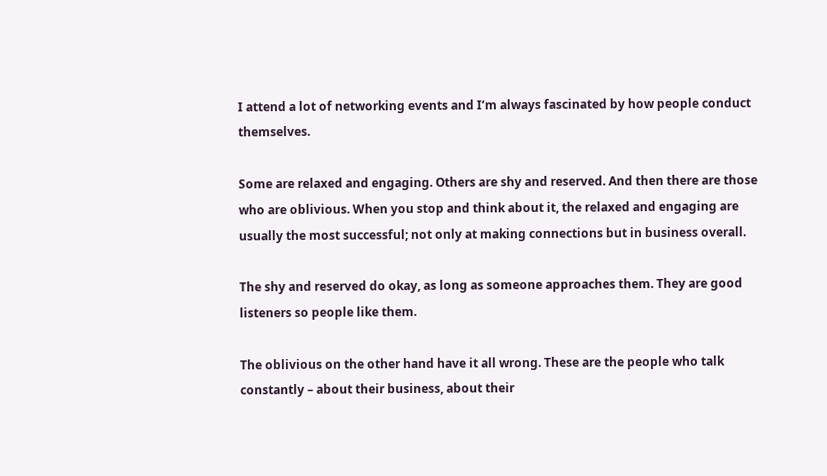I attend a lot of networking events and I’m always fascinated by how people conduct themselves.

Some are relaxed and engaging. Others are shy and reserved. And then there are those who are oblivious. When you stop and think about it, the relaxed and engaging are usually the most successful; not only at making connections but in business overall.

The shy and reserved do okay, as long as someone approaches them. They are good listeners so people like them.

The oblivious on the other hand have it all wrong. These are the people who talk constantly – about their business, about their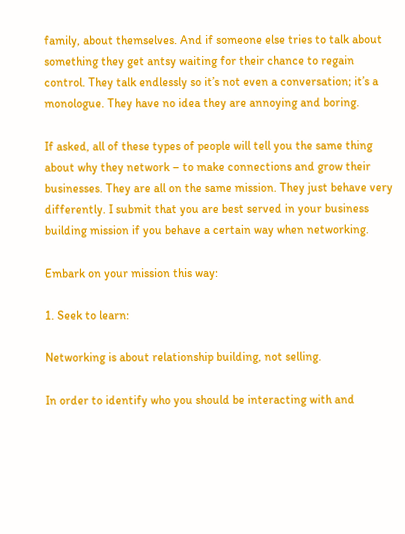family, about themselves. And if someone else tries to talk about something they get antsy waiting for their chance to regain control. They talk endlessly so it’s not even a conversation; it’s a monologue. They have no idea they are annoying and boring.

If asked, all of these types of people will tell you the same thing about why they network – to make connections and grow their businesses. They are all on the same mission. They just behave very differently. I submit that you are best served in your business building mission if you behave a certain way when networking.

Embark on your mission this way:

1. Seek to learn:

Networking is about relationship building, not selling.

In order to identify who you should be interacting with and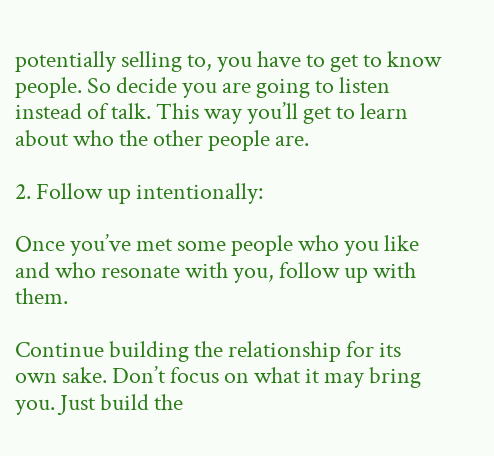potentially selling to, you have to get to know people. So decide you are going to listen instead of talk. This way you’ll get to learn about who the other people are.

2. Follow up intentionally:

Once you’ve met some people who you like and who resonate with you, follow up with them.

Continue building the relationship for its own sake. Don’t focus on what it may bring you. Just build the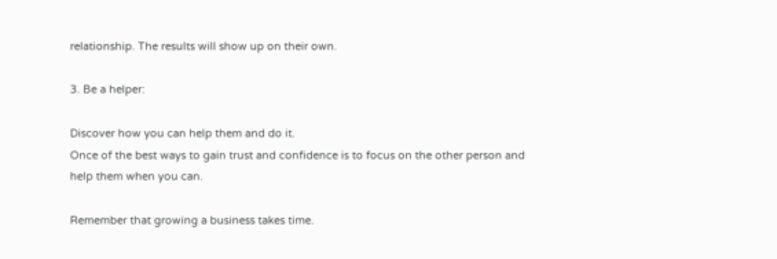relationship. The results will show up on their own.

3. Be a helper:

Discover how you can help them and do it.
Once of the best ways to gain trust and confidence is to focus on the other person and help them when you can.

Remember that growing a business takes time.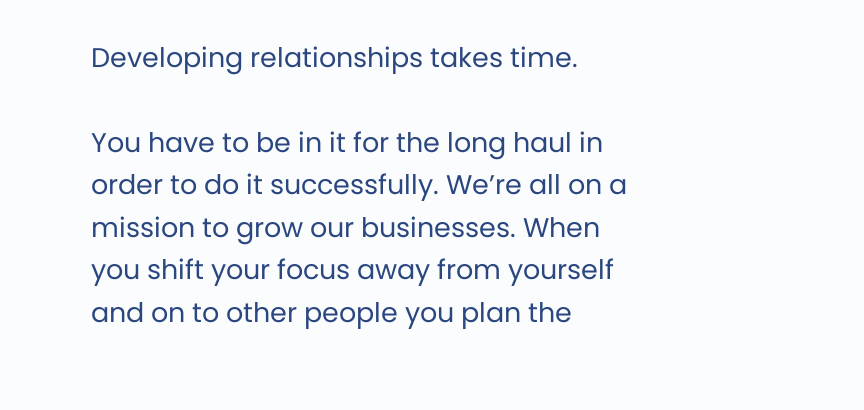Developing relationships takes time.

You have to be in it for the long haul in order to do it successfully. We’re all on a mission to grow our businesses. When you shift your focus away from yourself and on to other people you plan the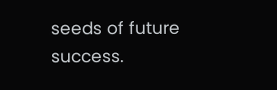seeds of future success.